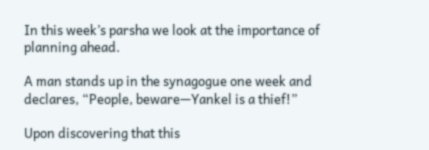In this week’s parsha we look at the importance of planning ahead.

A man stands up in the synagogue one week and declares, “People, beware—Yankel is a thief!”

Upon discovering that this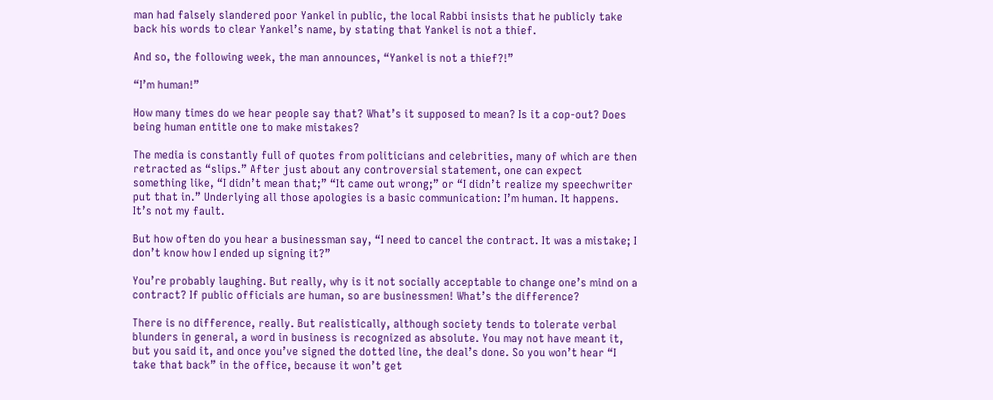man had falsely slandered poor Yankel in public, the local Rabbi insists that he publicly take back his words to clear Yankel’s name, by stating that Yankel is not a thief.

And so, the following week, the man announces, “Yankel is not a thief?!”

“I’m human!”

How many times do we hear people say that? What’s it supposed to mean? Is it a cop-out? Does being human entitle one to make mistakes?

The media is constantly full of quotes from politicians and celebrities, many of which are then retracted as “slips.” After just about any controversial statement, one can expect something like, “I didn’t mean that;” “It came out wrong;” or “I didn’t realize my speechwriter put that in.” Underlying all those apologies is a basic communication: I’m human. It happens. It’s not my fault.

But how often do you hear a businessman say, “I need to cancel the contract. It was a mistake; I don’t know how I ended up signing it?”

You’re probably laughing. But really, why is it not socially acceptable to change one’s mind on a contract? If public officials are human, so are businessmen! What’s the difference?

There is no difference, really. But realistically, although society tends to tolerate verbal blunders in general, a word in business is recognized as absolute. You may not have meant it, but you said it, and once you’ve signed the dotted line, the deal’s done. So you won’t hear “I take that back” in the office, because it won’t get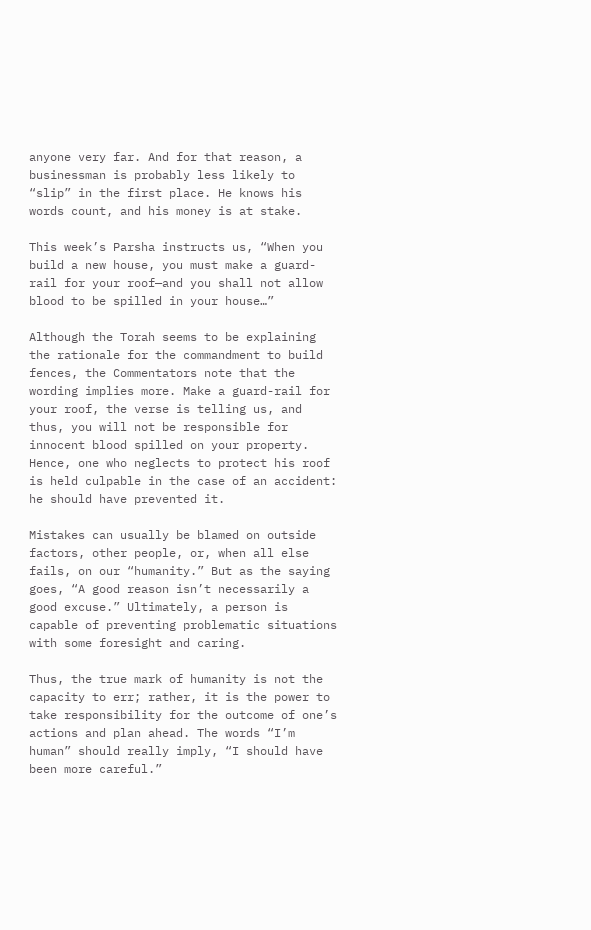anyone very far. And for that reason, a businessman is probably less likely to “slip” in the first place. He knows his words count, and his money is at stake.

This week’s Parsha instructs us, “When you build a new house, you must make a guard-rail for your roof—and you shall not allow blood to be spilled in your house…”

Although the Torah seems to be explaining the rationale for the commandment to build fences, the Commentators note that the wording implies more. Make a guard-rail for your roof, the verse is telling us, and thus, you will not be responsible for innocent blood spilled on your property. Hence, one who neglects to protect his roof is held culpable in the case of an accident: he should have prevented it.

Mistakes can usually be blamed on outside factors, other people, or, when all else fails, on our “humanity.” But as the saying goes, “A good reason isn’t necessarily a good excuse.” Ultimately, a person is capable of preventing problematic situations with some foresight and caring.

Thus, the true mark of humanity is not the capacity to err; rather, it is the power to take responsibility for the outcome of one’s actions and plan ahead. The words “I’m human” should really imply, “I should have been more careful.”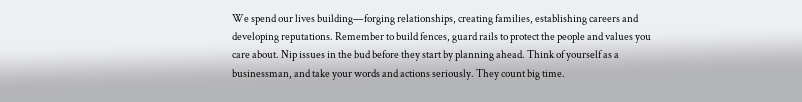We spend our lives building—forging relationships, creating families, establishing careers and developing reputations. Remember to build fences, guard rails to protect the people and values you care about. Nip issues in the bud before they start by planning ahead. Think of yourself as a businessman, and take your words and actions seriously. They count big time.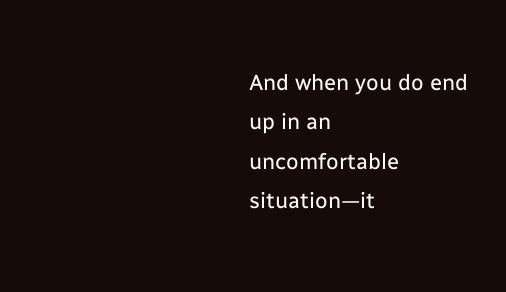And when you do end up in an uncomfortable situation—it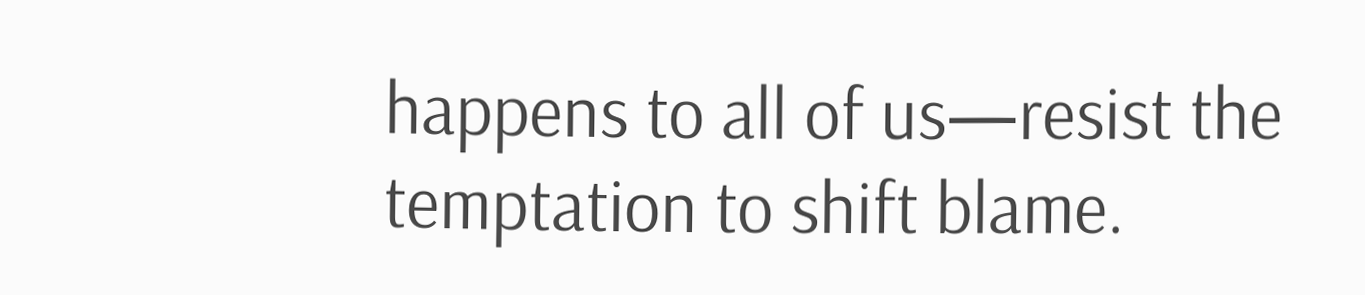happens to all of us—resist the temptation to shift blame.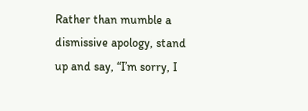Rather than mumble a dismissive apology, stand up and say, “I’m sorry, I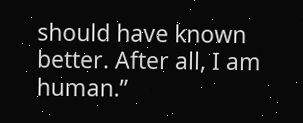should have known better. After all, I am human.”